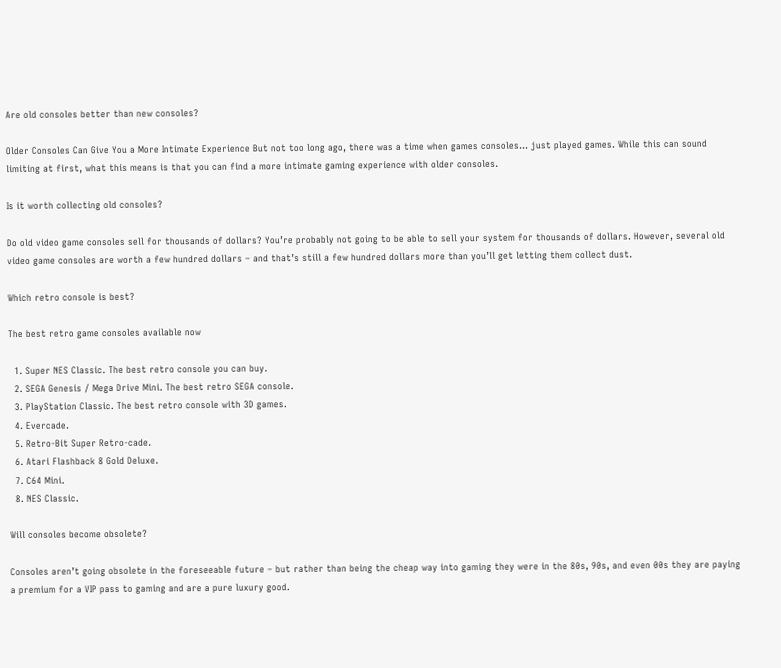Are old consoles better than new consoles?

Older Consoles Can Give You a More Intimate Experience But not too long ago, there was a time when games consoles… just played games. While this can sound limiting at first, what this means is that you can find a more intimate gaming experience with older consoles.

Is it worth collecting old consoles?

Do old video game consoles sell for thousands of dollars? You’re probably not going to be able to sell your system for thousands of dollars. However, several old video game consoles are worth a few hundred dollars – and that’s still a few hundred dollars more than you’ll get letting them collect dust.

Which retro console is best?

The best retro game consoles available now

  1. Super NES Classic. The best retro console you can buy.
  2. SEGA Genesis / Mega Drive Mini. The best retro SEGA console.
  3. PlayStation Classic. The best retro console with 3D games.
  4. Evercade.
  5. Retro-Bit Super Retro-cade.
  6. Atari Flashback 8 Gold Deluxe.
  7. C64 Mini.
  8. NES Classic.

Will consoles become obsolete?

Consoles aren’t going obsolete in the foreseeable future – but rather than being the cheap way into gaming they were in the 80s, 90s, and even 00s they are paying a premium for a VIP pass to gaming and are a pure luxury good.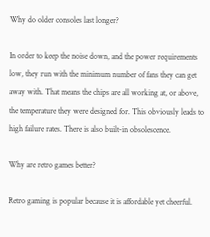Why do older consoles last longer?

In order to keep the noise down, and the power requirements low, they run with the minimum number of fans they can get away with. That means the chips are all working at, or above, the temperature they were designed for. This obviously leads to high failure rates. There is also built-in obsolescence.

Why are retro games better?

Retro gaming is popular because it is affordable yet cheerful.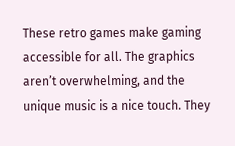These retro games make gaming accessible for all. The graphics aren’t overwhelming, and the unique music is a nice touch. They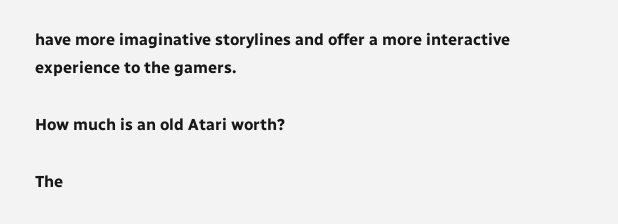have more imaginative storylines and offer a more interactive experience to the gamers.

How much is an old Atari worth?

The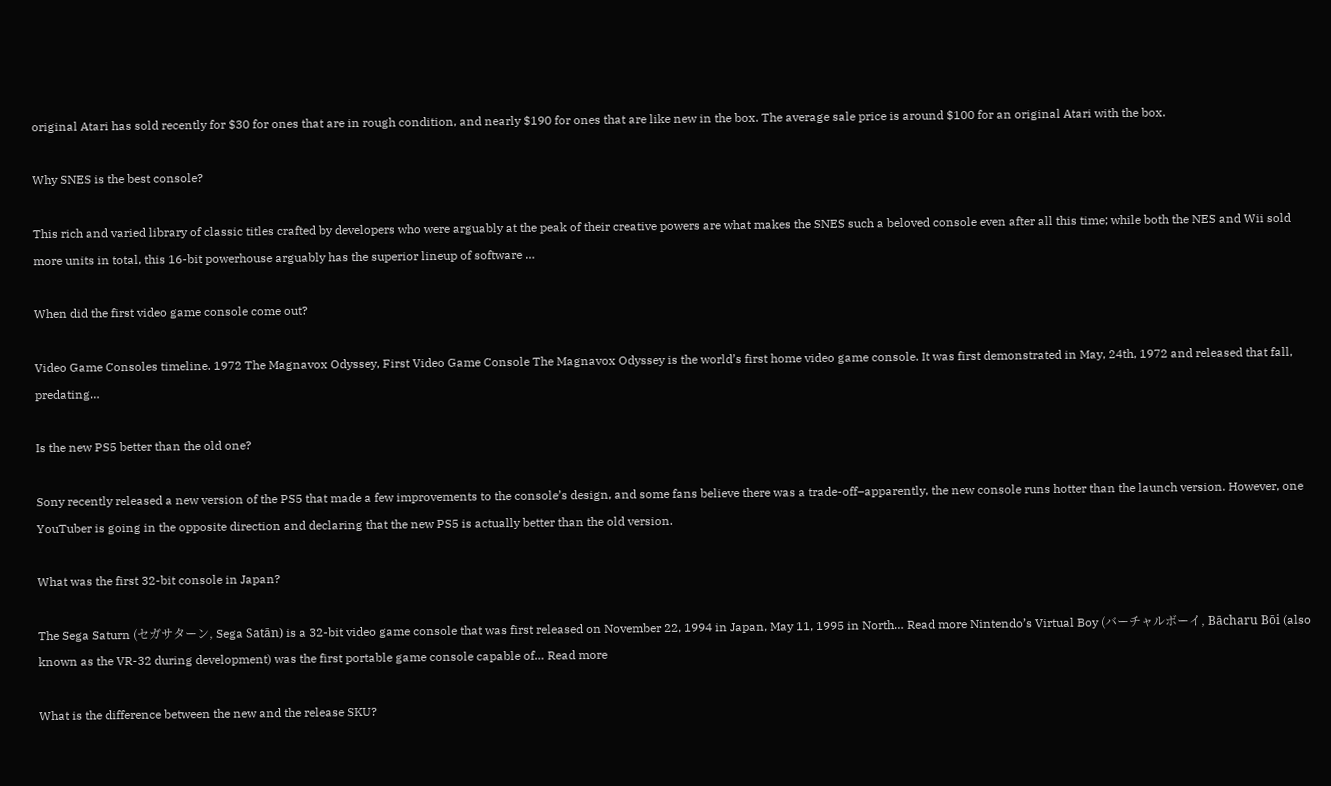original Atari has sold recently for $30 for ones that are in rough condition, and nearly $190 for ones that are like new in the box. The average sale price is around $100 for an original Atari with the box.

Why SNES is the best console?

This rich and varied library of classic titles crafted by developers who were arguably at the peak of their creative powers are what makes the SNES such a beloved console even after all this time; while both the NES and Wii sold more units in total, this 16-bit powerhouse arguably has the superior lineup of software …

When did the first video game console come out?

Video Game Consoles timeline. 1972 The Magnavox Odyssey, First Video Game Console The Magnavox Odyssey is the world’s first home video game console. It was first demonstrated in May, 24th, 1972 and released that fall, predating…

Is the new PS5 better than the old one?

Sony recently released a new version of the PS5 that made a few improvements to the console’s design, and some fans believe there was a trade-off–apparently, the new console runs hotter than the launch version. However, one YouTuber is going in the opposite direction and declaring that the new PS5 is actually better than the old version.

What was the first 32-bit console in Japan?

The Sega Saturn (セガサターン, Sega Satān) is a 32-bit video game console that was first released on November 22, 1994 in Japan, May 11, 1995 in North… Read more Nintendo’s Virtual Boy (バーチャルボーイ, Bācharu Bōi (also known as the VR-32 during development) was the first portable game console capable of… Read more

What is the difference between the new and the release SKU?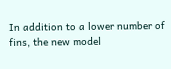In addition to a lower number of fins, the new model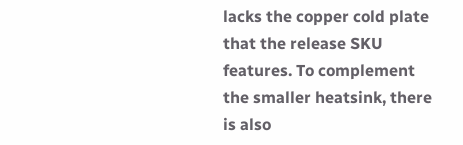lacks the copper cold plate that the release SKU features. To complement the smaller heatsink, there is also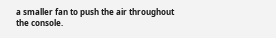a smaller fan to push the air throughout the console.